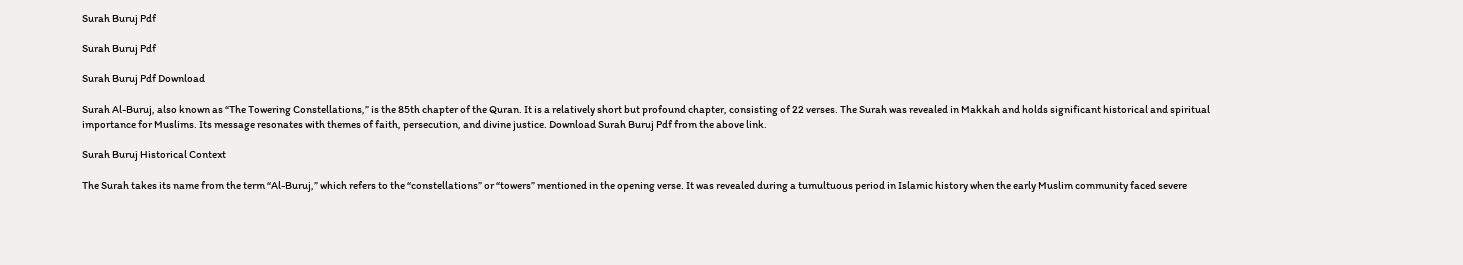Surah Buruj Pdf

Surah Buruj Pdf

Surah Buruj Pdf Download

Surah Al-Buruj, also known as “The Towering Constellations,” is the 85th chapter of the Quran. It is a relatively short but profound chapter, consisting of 22 verses. The Surah was revealed in Makkah and holds significant historical and spiritual importance for Muslims. Its message resonates with themes of faith, persecution, and divine justice. Download Surah Buruj Pdf from the above link.

Surah Buruj Historical Context

The Surah takes its name from the term “Al-Buruj,” which refers to the “constellations” or “towers” mentioned in the opening verse. It was revealed during a tumultuous period in Islamic history when the early Muslim community faced severe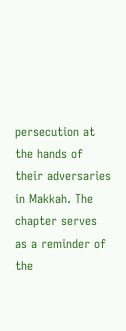persecution at the hands of their adversaries in Makkah. The chapter serves as a reminder of the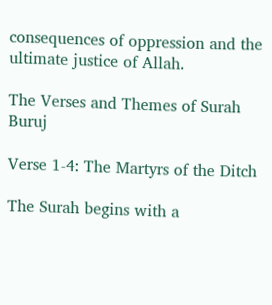consequences of oppression and the ultimate justice of Allah.

The Verses and Themes of Surah Buruj

Verse 1-4: The Martyrs of the Ditch

The Surah begins with a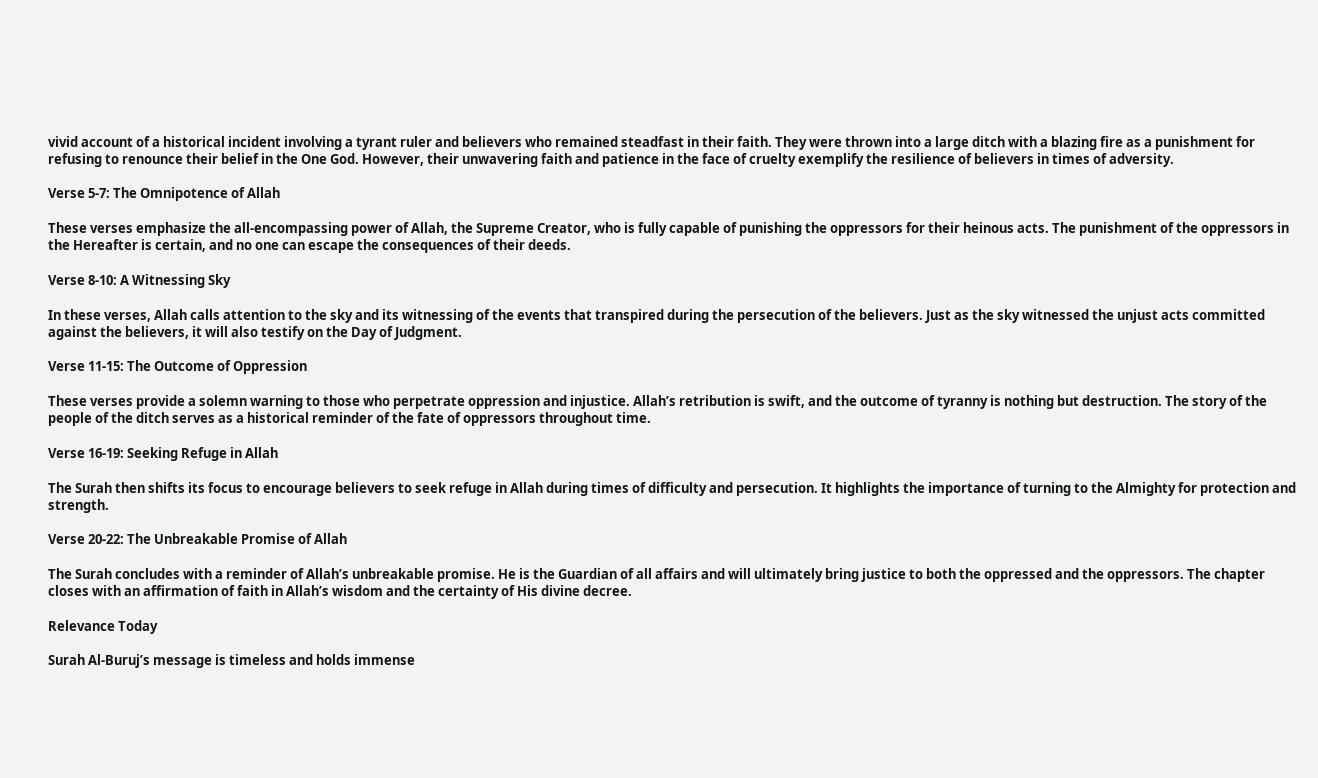vivid account of a historical incident involving a tyrant ruler and believers who remained steadfast in their faith. They were thrown into a large ditch with a blazing fire as a punishment for refusing to renounce their belief in the One God. However, their unwavering faith and patience in the face of cruelty exemplify the resilience of believers in times of adversity.

Verse 5-7: The Omnipotence of Allah

These verses emphasize the all-encompassing power of Allah, the Supreme Creator, who is fully capable of punishing the oppressors for their heinous acts. The punishment of the oppressors in the Hereafter is certain, and no one can escape the consequences of their deeds.

Verse 8-10: A Witnessing Sky

In these verses, Allah calls attention to the sky and its witnessing of the events that transpired during the persecution of the believers. Just as the sky witnessed the unjust acts committed against the believers, it will also testify on the Day of Judgment.

Verse 11-15: The Outcome of Oppression

These verses provide a solemn warning to those who perpetrate oppression and injustice. Allah’s retribution is swift, and the outcome of tyranny is nothing but destruction. The story of the people of the ditch serves as a historical reminder of the fate of oppressors throughout time.

Verse 16-19: Seeking Refuge in Allah

The Surah then shifts its focus to encourage believers to seek refuge in Allah during times of difficulty and persecution. It highlights the importance of turning to the Almighty for protection and strength.

Verse 20-22: The Unbreakable Promise of Allah

The Surah concludes with a reminder of Allah’s unbreakable promise. He is the Guardian of all affairs and will ultimately bring justice to both the oppressed and the oppressors. The chapter closes with an affirmation of faith in Allah’s wisdom and the certainty of His divine decree.

Relevance Today

Surah Al-Buruj’s message is timeless and holds immense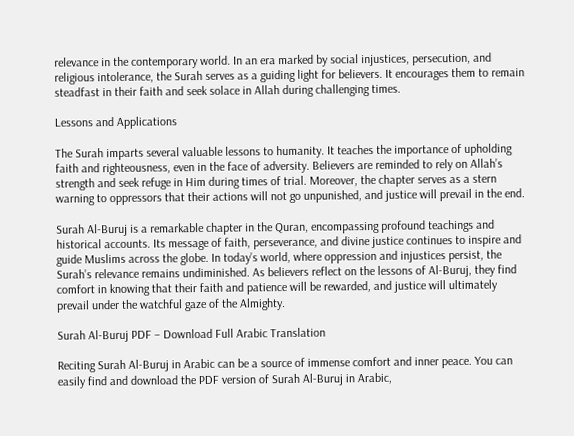relevance in the contemporary world. In an era marked by social injustices, persecution, and religious intolerance, the Surah serves as a guiding light for believers. It encourages them to remain steadfast in their faith and seek solace in Allah during challenging times.

Lessons and Applications

The Surah imparts several valuable lessons to humanity. It teaches the importance of upholding faith and righteousness, even in the face of adversity. Believers are reminded to rely on Allah’s strength and seek refuge in Him during times of trial. Moreover, the chapter serves as a stern warning to oppressors that their actions will not go unpunished, and justice will prevail in the end.

Surah Al-Buruj is a remarkable chapter in the Quran, encompassing profound teachings and historical accounts. Its message of faith, perseverance, and divine justice continues to inspire and guide Muslims across the globe. In today’s world, where oppression and injustices persist, the Surah’s relevance remains undiminished. As believers reflect on the lessons of Al-Buruj, they find comfort in knowing that their faith and patience will be rewarded, and justice will ultimately prevail under the watchful gaze of the Almighty.

Surah Al-Buruj PDF – Download Full Arabic Translation

Reciting Surah Al-Buruj in Arabic can be a source of immense comfort and inner peace. You can easily find and download the PDF version of Surah Al-Buruj in Arabic,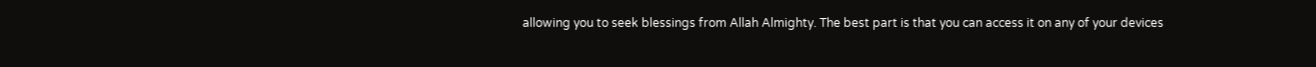allowing you to seek blessings from Allah Almighty. The best part is that you can access it on any of your devices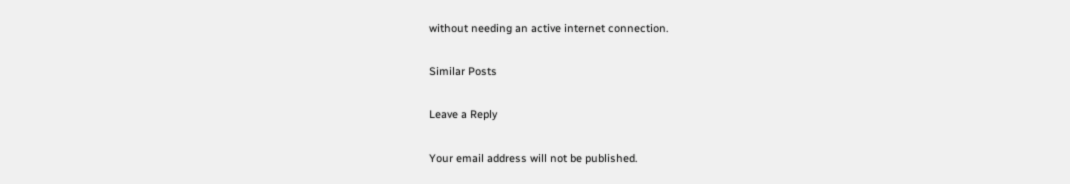without needing an active internet connection.

Similar Posts

Leave a Reply

Your email address will not be published.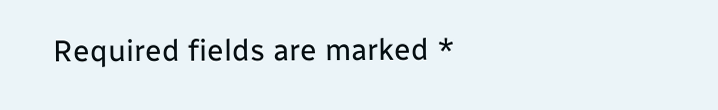Required fields are marked *